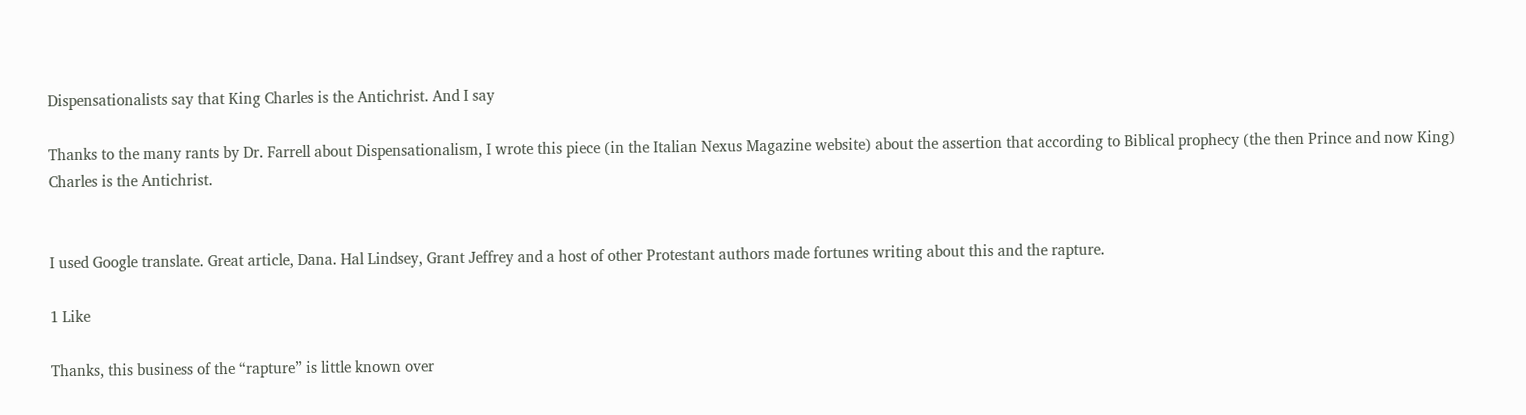Dispensationalists say that King Charles is the Antichrist. And I say

Thanks to the many rants by Dr. Farrell about Dispensationalism, I wrote this piece (in the Italian Nexus Magazine website) about the assertion that according to Biblical prophecy (the then Prince and now King) Charles is the Antichrist.


I used Google translate. Great article, Dana. Hal Lindsey, Grant Jeffrey and a host of other Protestant authors made fortunes writing about this and the rapture.

1 Like

Thanks, this business of the “rapture” is little known over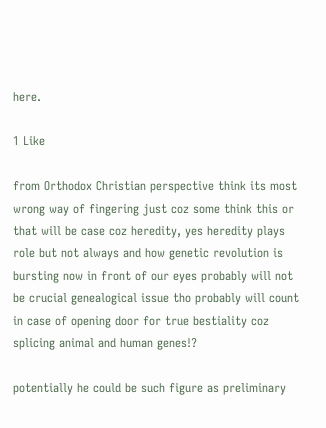here.

1 Like

from Orthodox Christian perspective think its most wrong way of fingering just coz some think this or that will be case coz heredity, yes heredity plays role but not always and how genetic revolution is bursting now in front of our eyes probably will not be crucial genealogical issue tho probably will count in case of opening door for true bestiality coz splicing animal and human genes!?

potentially he could be such figure as preliminary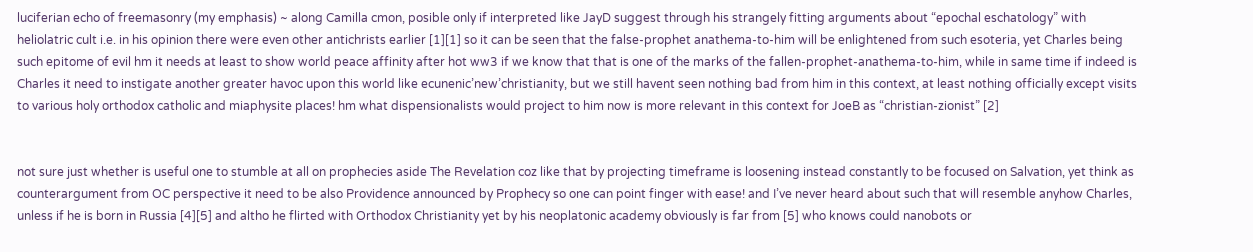luciferian echo of freemasonry (my emphasis) ~ along Camilla cmon, posible only if interpreted like JayD suggest through his strangely fitting arguments about “epochal eschatology” with heliolatric cult i.e. in his opinion there were even other antichrists earlier [1][1] so it can be seen that the false-prophet anathema-to-him will be enlightened from such esoteria, yet Charles being such epitome of evil hm it needs at least to show world peace affinity after hot ww3 if we know that that is one of the marks of the fallen-prophet-anathema-to-him, while in same time if indeed is Charles it need to instigate another greater havoc upon this world like ecunenic’new’christianity, but we still havent seen nothing bad from him in this context, at least nothing officially except visits to various holy orthodox catholic and miaphysite places! hm what dispensionalists would project to him now is more relevant in this context for JoeB as “christian-zionist” [2]


not sure just whether is useful one to stumble at all on prophecies aside The Revelation coz like that by projecting timeframe is loosening instead constantly to be focused on Salvation, yet think as counterargument from OC perspective it need to be also Providence announced by Prophecy so one can point finger with ease! and I’ve never heard about such that will resemble anyhow Charles, unless if he is born in Russia [4][5] and altho he flirted with Orthodox Christianity yet by his neoplatonic academy obviously is far from [5] who knows could nanobots or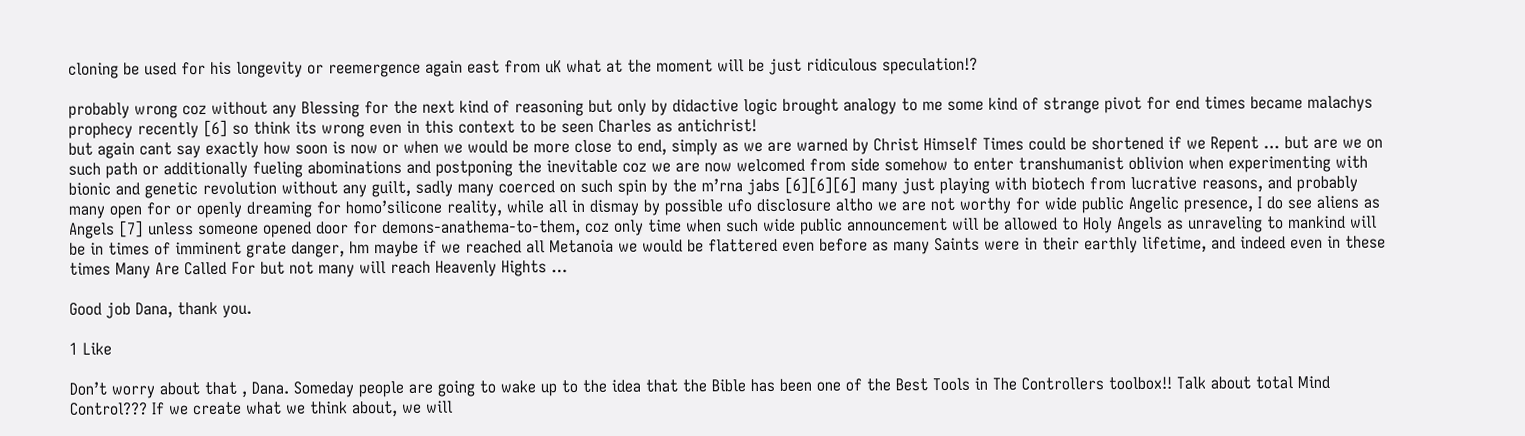cloning be used for his longevity or reemergence again east from uK what at the moment will be just ridiculous speculation!?

probably wrong coz without any Blessing for the next kind of reasoning but only by didactive logic brought analogy to me some kind of strange pivot for end times became malachys prophecy recently [6] so think its wrong even in this context to be seen Charles as antichrist!
but again cant say exactly how soon is now or when we would be more close to end, simply as we are warned by Christ Himself Times could be shortened if we Repent … but are we on such path or additionally fueling abominations and postponing the inevitable coz we are now welcomed from side somehow to enter transhumanist oblivion when experimenting with bionic and genetic revolution without any guilt, sadly many coerced on such spin by the m’rna jabs [6][6][6] many just playing with biotech from lucrative reasons, and probably many open for or openly dreaming for homo’silicone reality, while all in dismay by possible ufo disclosure altho we are not worthy for wide public Angelic presence, I do see aliens as Angels [7] unless someone opened door for demons-anathema-to-them, coz only time when such wide public announcement will be allowed to Holy Angels as unraveling to mankind will be in times of imminent grate danger, hm maybe if we reached all Metanoia we would be flattered even before as many Saints were in their earthly lifetime, and indeed even in these times Many Are Called For but not many will reach Heavenly Hights …

Good job Dana, thank you.

1 Like

Don’t worry about that , Dana. Someday people are going to wake up to the idea that the Bible has been one of the Best Tools in The Controllers toolbox!! Talk about total Mind Control??? If we create what we think about, we will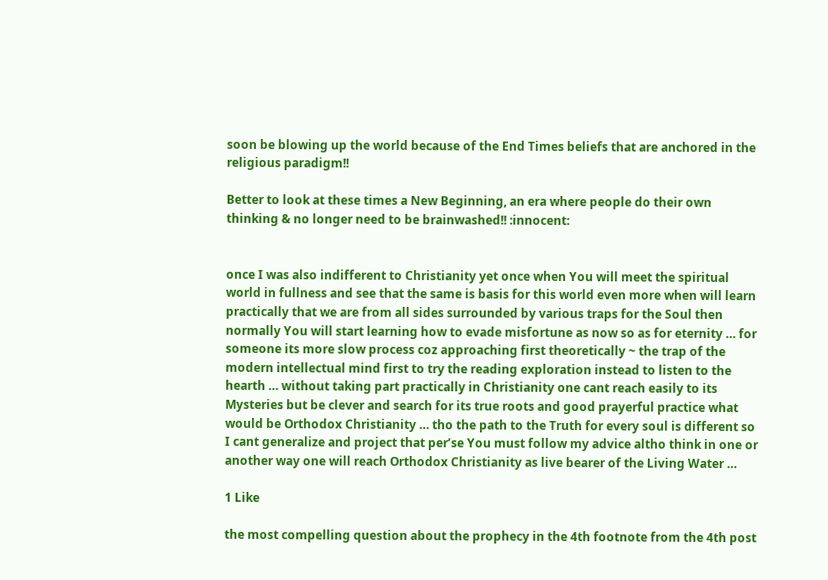soon be blowing up the world because of the End Times beliefs that are anchored in the religious paradigm!!

Better to look at these times a New Beginning, an era where people do their own thinking & no longer need to be brainwashed!! :innocent:


once I was also indifferent to Christianity yet once when You will meet the spiritual world in fullness and see that the same is basis for this world even more when will learn practically that we are from all sides surrounded by various traps for the Soul then normally You will start learning how to evade misfortune as now so as for eternity … for someone its more slow process coz approaching first theoretically ~ the trap of the modern intellectual mind first to try the reading exploration instead to listen to the hearth … without taking part practically in Christianity one cant reach easily to its Mysteries but be clever and search for its true roots and good prayerful practice what would be Orthodox Christianity … tho the path to the Truth for every soul is different so I cant generalize and project that per’se You must follow my advice altho think in one or another way one will reach Orthodox Christianity as live bearer of the Living Water …

1 Like

the most compelling question about the prophecy in the 4th footnote from the 4th post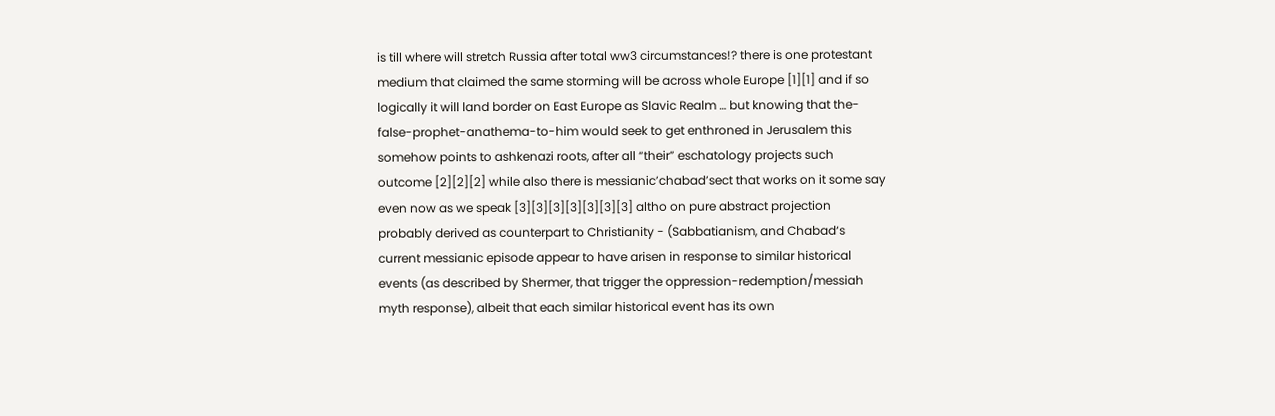is till where will stretch Russia after total ww3 circumstances!? there is one protestant medium that claimed the same storming will be across whole Europe [1][1] and if so logically it will land border on East Europe as Slavic Realm … but knowing that the-false-prophet-anathema-to-him would seek to get enthroned in Jerusalem this somehow points to ashkenazi roots, after all “their” eschatology projects such outcome [2][2][2] while also there is messianic’chabad’sect that works on it some say even now as we speak [3][3][3][3][3][3][3] altho on pure abstract projection probably derived as counterpart to Christianity - (Sabbatianism, and Chabad‘s current messianic episode appear to have arisen in response to similar historical events (as described by Shermer, that trigger the oppression-redemption/messiah myth response), albeit that each similar historical event has its own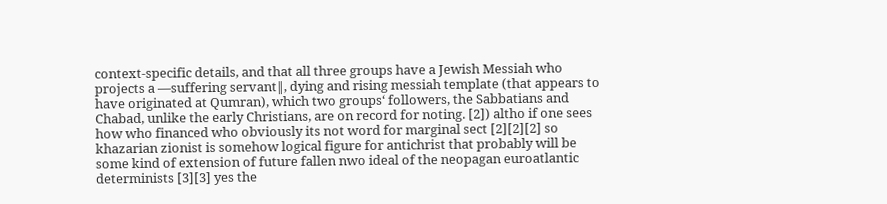context-specific details, and that all three groups have a Jewish Messiah who projects a ―suffering servant‖, dying and rising messiah template (that appears to have originated at Qumran), which two groups‘ followers, the Sabbatians and Chabad, unlike the early Christians, are on record for noting. [2]) altho if one sees how who financed who obviously its not word for marginal sect [2][2][2] so khazarian zionist is somehow logical figure for antichrist that probably will be some kind of extension of future fallen nwo ideal of the neopagan euroatlantic determinists [3][3] yes the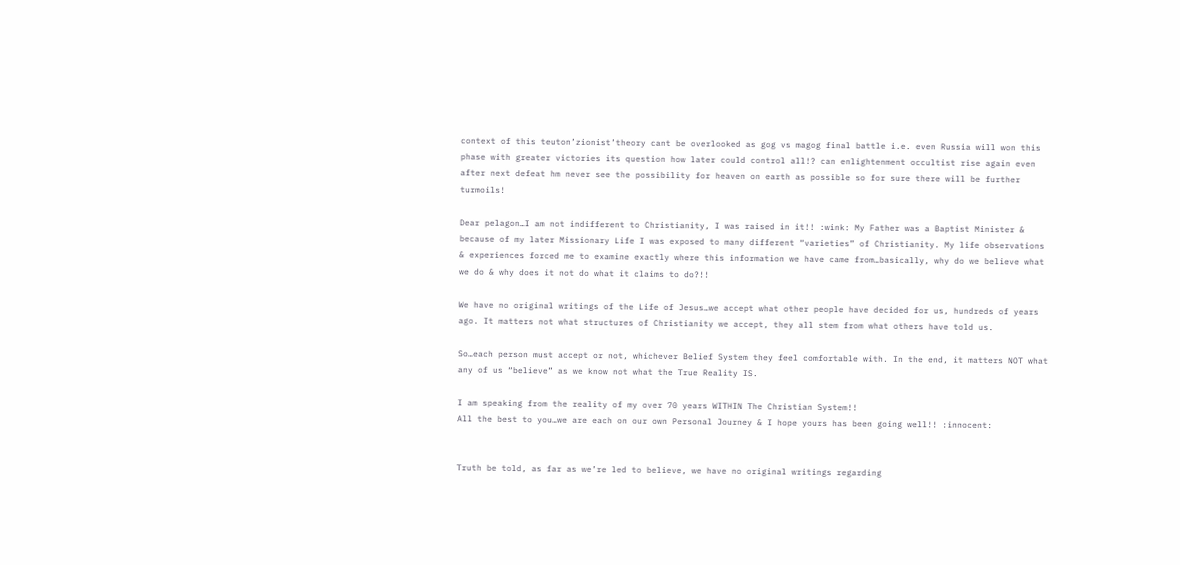context of this teuton’zionist’theory cant be overlooked as gog vs magog final battle i.e. even Russia will won this phase with greater victories its question how later could control all!? can enlightenment occultist rise again even after next defeat hm never see the possibility for heaven on earth as possible so for sure there will be further turmoils!

Dear pelagon…I am not indifferent to Christianity, I was raised in it!! :wink: My Father was a Baptist Minister & because of my later Missionary Life I was exposed to many different “varieties” of Christianity. My life observations & experiences forced me to examine exactly where this information we have came from…basically, why do we believe what we do & why does it not do what it claims to do?!!

We have no original writings of the Life of Jesus…we accept what other people have decided for us, hundreds of years ago. It matters not what structures of Christianity we accept, they all stem from what others have told us.

So…each person must accept or not, whichever Belief System they feel comfortable with. In the end, it matters NOT what any of us “believe” as we know not what the True Reality IS.

I am speaking from the reality of my over 70 years WITHIN The Christian System!!
All the best to you…we are each on our own Personal Journey & I hope yours has been going well!! :innocent:


Truth be told, as far as we’re led to believe, we have no original writings regarding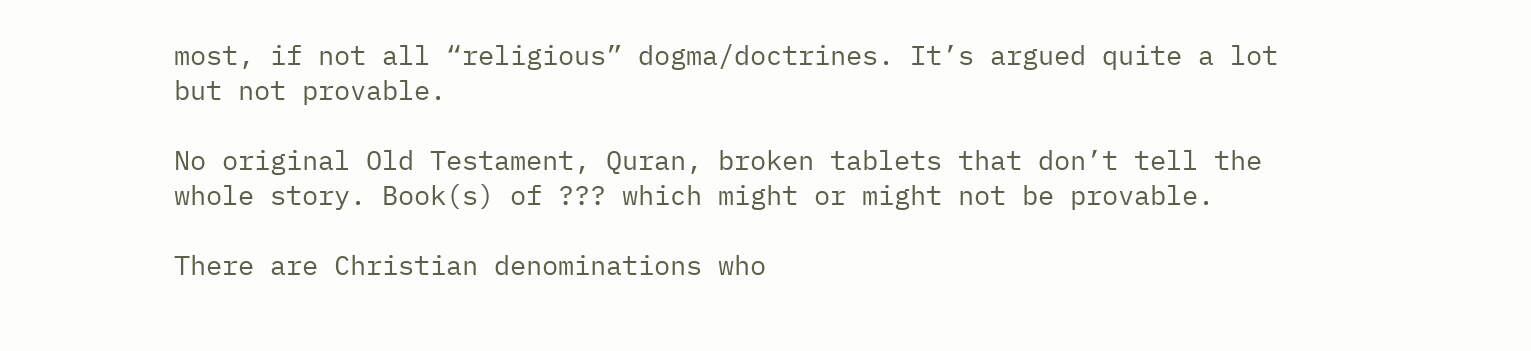most, if not all “religious” dogma/doctrines. It’s argued quite a lot but not provable.

No original Old Testament, Quran, broken tablets that don’t tell the whole story. Book(s) of ??? which might or might not be provable.

There are Christian denominations who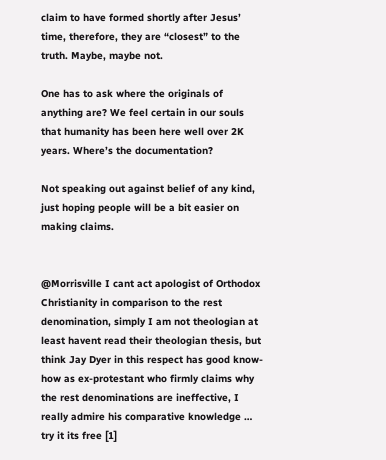claim to have formed shortly after Jesus’ time, therefore, they are “closest” to the truth. Maybe, maybe not.

One has to ask where the originals of anything are? We feel certain in our souls that humanity has been here well over 2K years. Where’s the documentation?

Not speaking out against belief of any kind, just hoping people will be a bit easier on making claims.


@Morrisville I cant act apologist of Orthodox Christianity in comparison to the rest denomination, simply I am not theologian at least havent read their theologian thesis, but think Jay Dyer in this respect has good know-how as ex-protestant who firmly claims why the rest denominations are ineffective, I really admire his comparative knowledge … try it its free [1]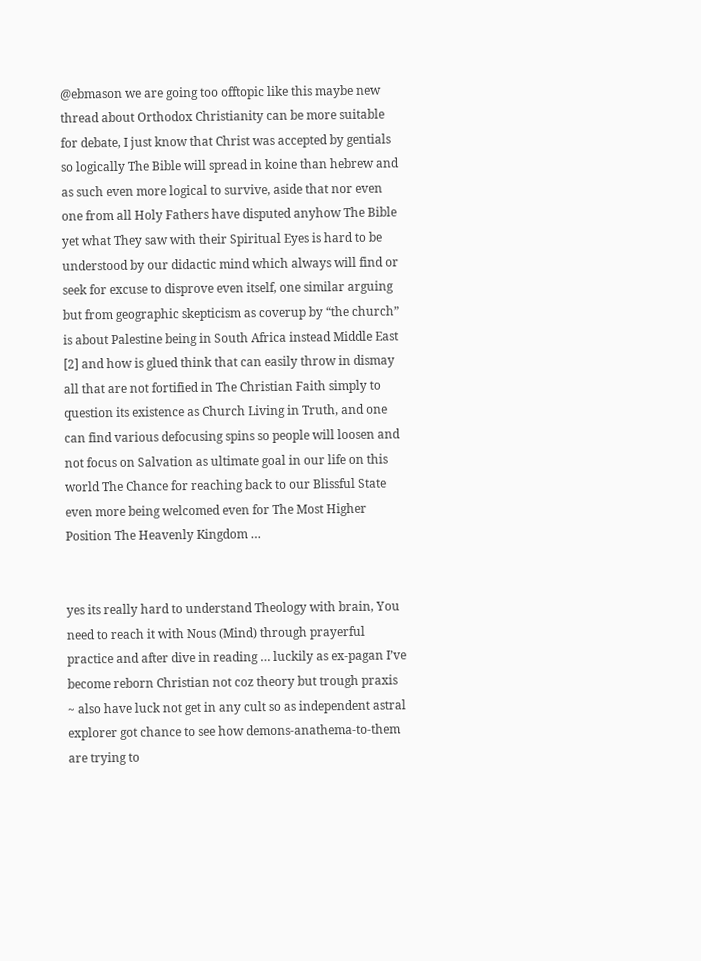@ebmason we are going too offtopic like this maybe new thread about Orthodox Christianity can be more suitable for debate, I just know that Christ was accepted by gentials so logically The Bible will spread in koine than hebrew and as such even more logical to survive, aside that nor even one from all Holy Fathers have disputed anyhow The Bible yet what They saw with their Spiritual Eyes is hard to be understood by our didactic mind which always will find or seek for excuse to disprove even itself, one similar arguing but from geographic skepticism as coverup by “the church” is about Palestine being in South Africa instead Middle East [2] and how is glued think that can easily throw in dismay all that are not fortified in The Christian Faith simply to question its existence as Church Living in Truth, and one can find various defocusing spins so people will loosen and not focus on Salvation as ultimate goal in our life on this world The Chance for reaching back to our Blissful State even more being welcomed even for The Most Higher Position The Heavenly Kingdom …


yes its really hard to understand Theology with brain, You need to reach it with Nous (Mind) through prayerful practice and after dive in reading … luckily as ex-pagan I’ve become reborn Christian not coz theory but trough praxis ~ also have luck not get in any cult so as independent astral explorer got chance to see how demons-anathema-to-them are trying to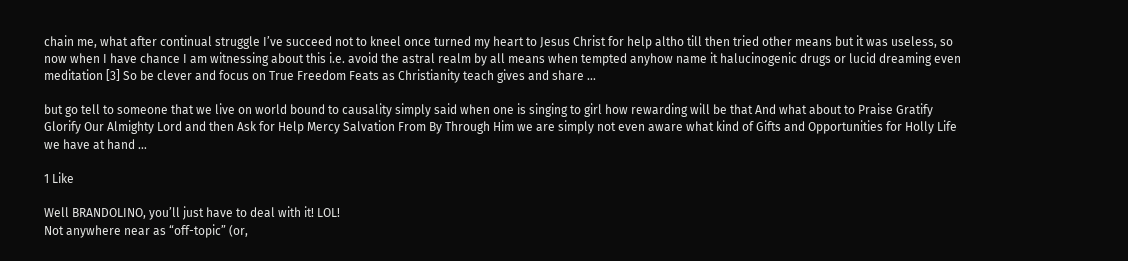chain me, what after continual struggle I’ve succeed not to kneel once turned my heart to Jesus Christ for help altho till then tried other means but it was useless, so now when I have chance I am witnessing about this i.e. avoid the astral realm by all means when tempted anyhow name it halucinogenic drugs or lucid dreaming even meditation [3] So be clever and focus on True Freedom Feats as Christianity teach gives and share …

but go tell to someone that we live on world bound to causality simply said when one is singing to girl how rewarding will be that And what about to Praise Gratify Glorify Our Almighty Lord and then Ask for Help Mercy Salvation From By Through Him we are simply not even aware what kind of Gifts and Opportunities for Holly Life we have at hand …

1 Like

Well BRANDOLINO, you’ll just have to deal with it! LOL!
Not anywhere near as “off-topic” (or,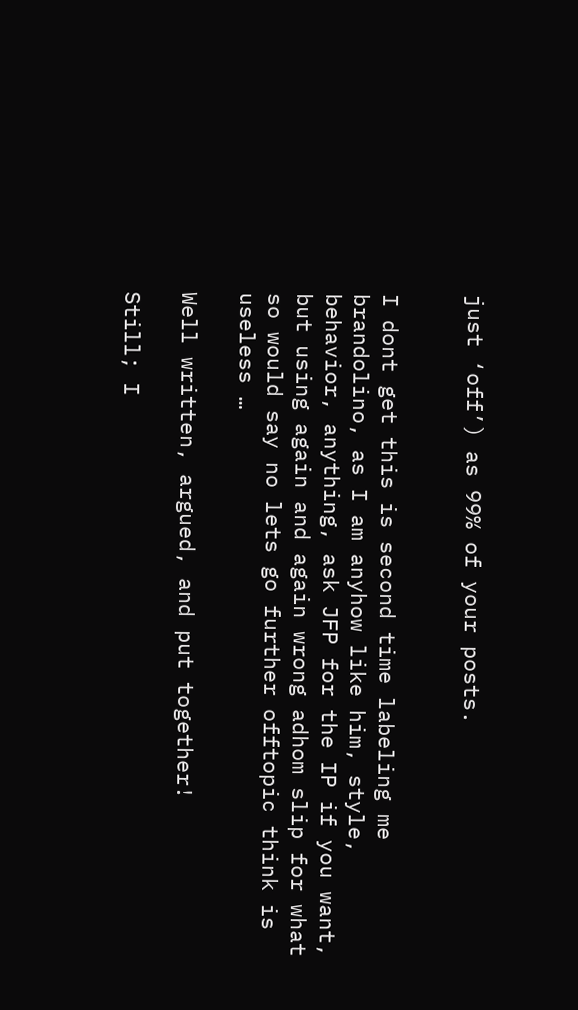just ‘off’) as 99% of your posts.


I dont get this is second time labeling me brandolino, as I am anyhow like him, style, behavior, anything, ask JFP for the IP if you want, but using again and again wrong adhom slip for what so would say no lets go further offtopic think is useless …

Well written, argued, and put together!

Still; I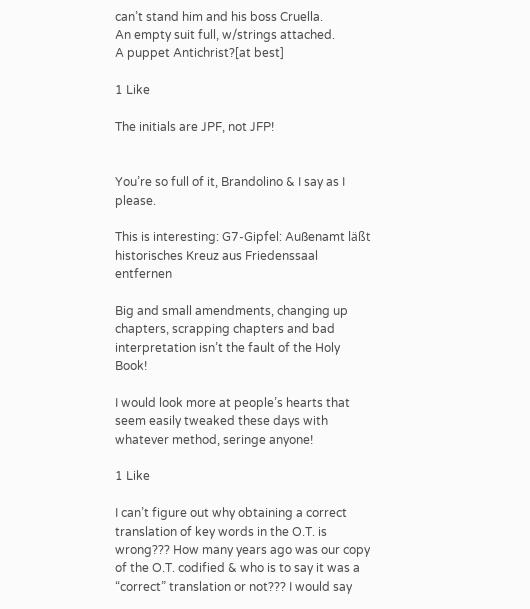can’t stand him and his boss Cruella.
An empty suit full, w/strings attached.
A puppet Antichrist?[at best]

1 Like

The initials are JPF, not JFP!


You’re so full of it, Brandolino & I say as I please.

This is interesting: G7-Gipfel: Außenamt läßt historisches Kreuz aus Friedenssaal entfernen

Big and small amendments, changing up chapters, scrapping chapters and bad interpretation isn’t the fault of the Holy Book!

I would look more at people’s hearts that seem easily tweaked these days with whatever method, seringe anyone!

1 Like

I can’t figure out why obtaining a correct translation of key words in the O.T. is wrong??? How many years ago was our copy of the O.T. codified & who is to say it was a “correct” translation or not??? I would say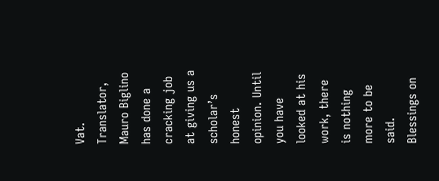Vat. Translator, Mauro Biglino has done a cracking job at giving us a scholar’s honest opinion. Until you have looked at his work, there is nothing more to be said. Blessings on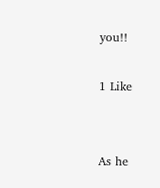you!!

1 Like


As he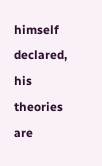himself declared, his theories are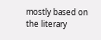mostly based on the literary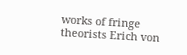works of fringe theorists Erich von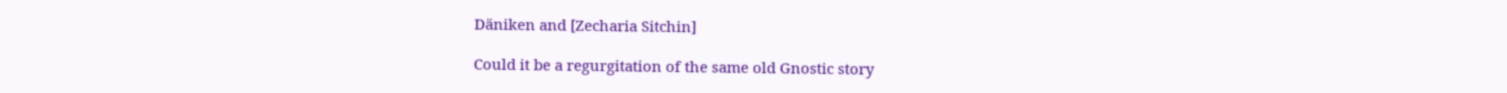Däniken and [Zecharia Sitchin]

Could it be a regurgitation of the same old Gnostic story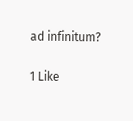ad infinitum?

1 Like